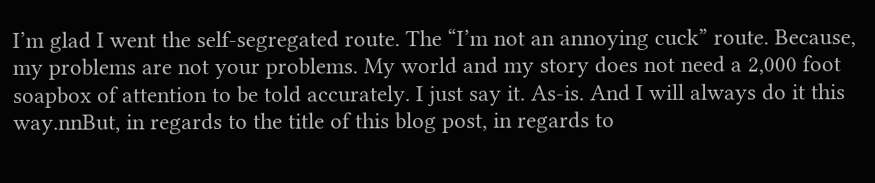I’m glad I went the self-segregated route. The “I’m not an annoying cuck” route. Because, my problems are not your problems. My world and my story does not need a 2,000 foot soapbox of attention to be told accurately. I just say it. As-is. And I will always do it this way.nnBut, in regards to the title of this blog post, in regards to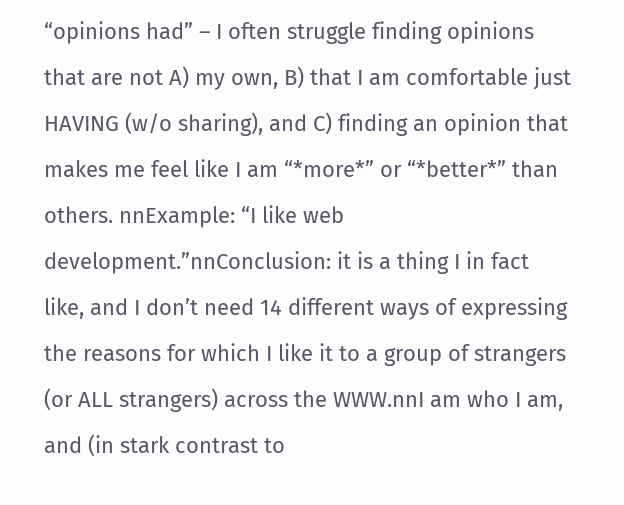“opinions had” – I often struggle finding opinions that are not A) my own, B) that I am comfortable just HAVING (w/o sharing), and C) finding an opinion that makes me feel like I am “*more*” or “*better*” than others. nnExample: “I like web development.”nnConclusion: it is a thing I in fact like, and I don’t need 14 different ways of expressing the reasons for which I like it to a group of strangers (or ALL strangers) across the WWW.nnI am who I am, and (in stark contrast to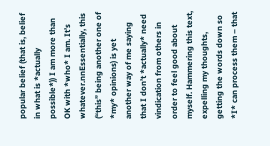popular belief (that is, belief in what is *actually possible*)) I am more than OK with *who* I am. It’s whatever.nnEssentially, this (“this” being another one of *my* opinions) is yet another way of me saying that I don’t *actually* need vindication from others in order to feel good about myself. Hammering this text, expelling my thoughts, getting the words down so *I* can process them – that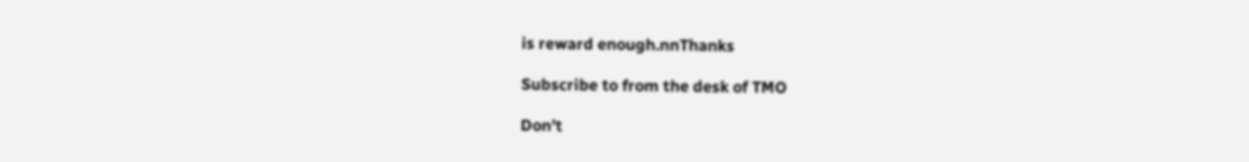is reward enough.nnThanks

Subscribe to from the desk of TMO

Don’t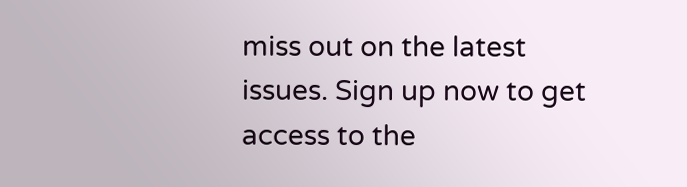miss out on the latest issues. Sign up now to get access to the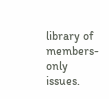library of members-only issues.